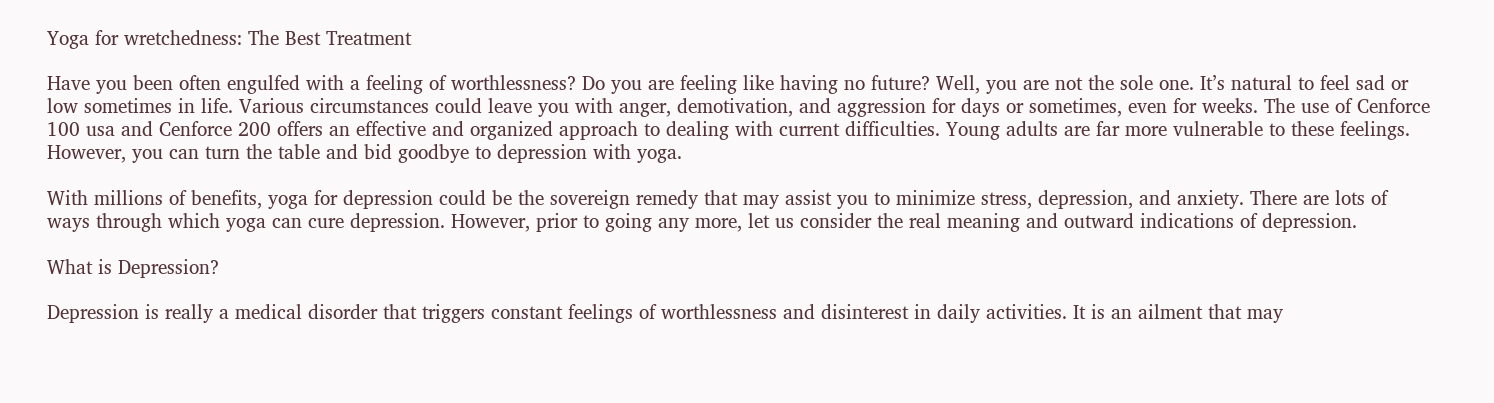Yoga for wretchedness: The Best Treatment

Have you been often engulfed with a feeling of worthlessness? Do you are feeling like having no future? Well, you are not the sole one. It’s natural to feel sad or low sometimes in life. Various circumstances could leave you with anger, demotivation, and aggression for days or sometimes, even for weeks. The use of Cenforce 100 usa and Cenforce 200 offers an effective and organized approach to dealing with current difficulties. Young adults are far more vulnerable to these feelings. However, you can turn the table and bid goodbye to depression with yoga.

With millions of benefits, yoga for depression could be the sovereign remedy that may assist you to minimize stress, depression, and anxiety. There are lots of ways through which yoga can cure depression. However, prior to going any more, let us consider the real meaning and outward indications of depression.

What is Depression?

Depression is really a medical disorder that triggers constant feelings of worthlessness and disinterest in daily activities. It is an ailment that may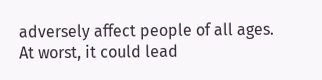adversely affect people of all ages. At worst, it could lead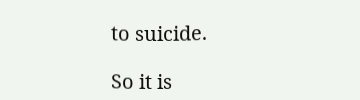to suicide.

So it is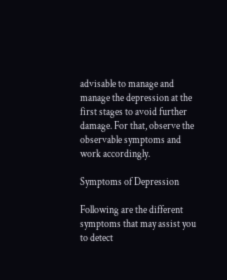advisable to manage and manage the depression at the first stages to avoid further damage. For that, observe the observable symptoms and work accordingly.

Symptoms of Depression

Following are the different symptoms that may assist you to detect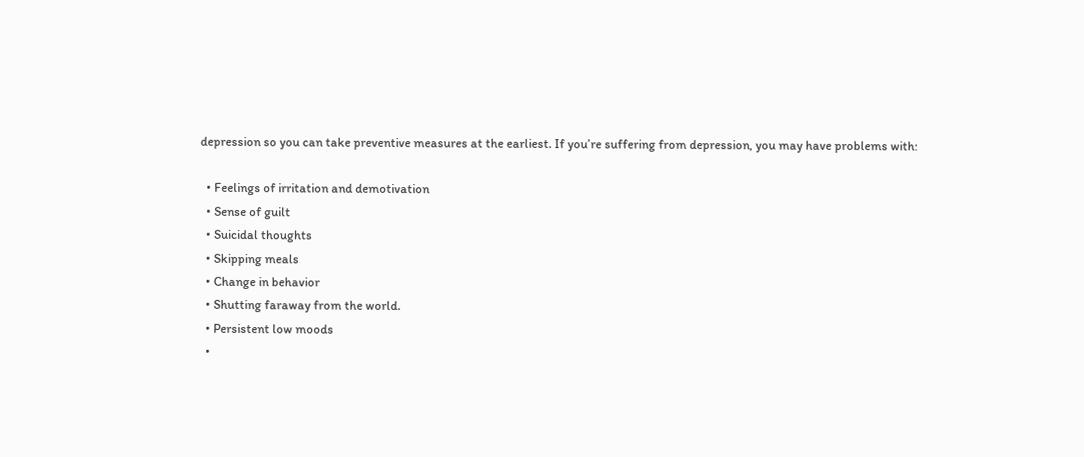depression so you can take preventive measures at the earliest. If you’re suffering from depression, you may have problems with:

  • Feelings of irritation and demotivation
  • Sense of guilt
  • Suicidal thoughts
  • Skipping meals
  • Change in behavior
  • Shutting faraway from the world.
  • Persistent low moods
  •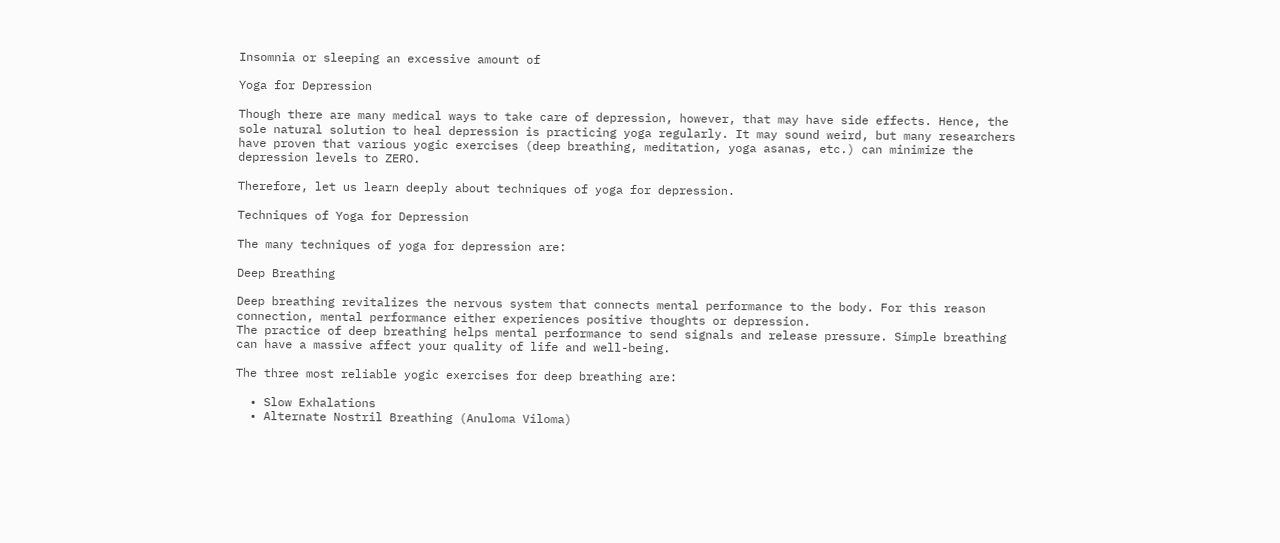Insomnia or sleeping an excessive amount of

Yoga for Depression

Though there are many medical ways to take care of depression, however, that may have side effects. Hence, the sole natural solution to heal depression is practicing yoga regularly. It may sound weird, but many researchers have proven that various yogic exercises (deep breathing, meditation, yoga asanas, etc.) can minimize the depression levels to ZERO.

Therefore, let us learn deeply about techniques of yoga for depression.

Techniques of Yoga for Depression

The many techniques of yoga for depression are:

Deep Breathing

Deep breathing revitalizes the nervous system that connects mental performance to the body. For this reason connection, mental performance either experiences positive thoughts or depression.
The practice of deep breathing helps mental performance to send signals and release pressure. Simple breathing can have a massive affect your quality of life and well-being.

The three most reliable yogic exercises for deep breathing are:

  • Slow Exhalations
  • Alternate Nostril Breathing (Anuloma Viloma)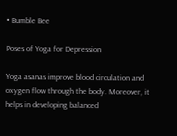• Bumble Bee

Poses of Yoga for Depression

Yoga asanas improve blood circulation and oxygen flow through the body. Moreover, it helps in developing balanced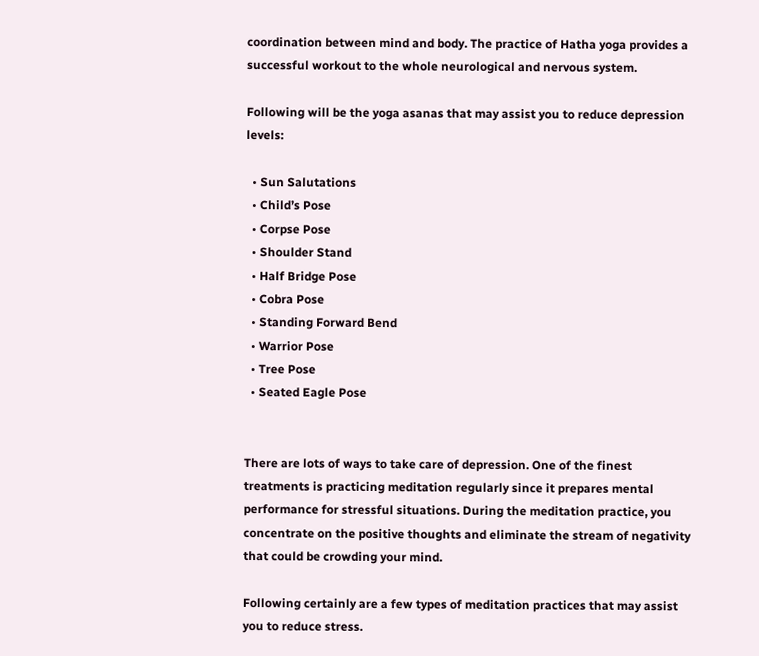coordination between mind and body. The practice of Hatha yoga provides a successful workout to the whole neurological and nervous system.

Following will be the yoga asanas that may assist you to reduce depression levels:

  • Sun Salutations
  • Child’s Pose
  • Corpse Pose
  • Shoulder Stand
  • Half Bridge Pose
  • Cobra Pose
  • Standing Forward Bend
  • Warrior Pose
  • Tree Pose
  • Seated Eagle Pose


There are lots of ways to take care of depression. One of the finest treatments is practicing meditation regularly since it prepares mental performance for stressful situations. During the meditation practice, you concentrate on the positive thoughts and eliminate the stream of negativity that could be crowding your mind.

Following certainly are a few types of meditation practices that may assist you to reduce stress.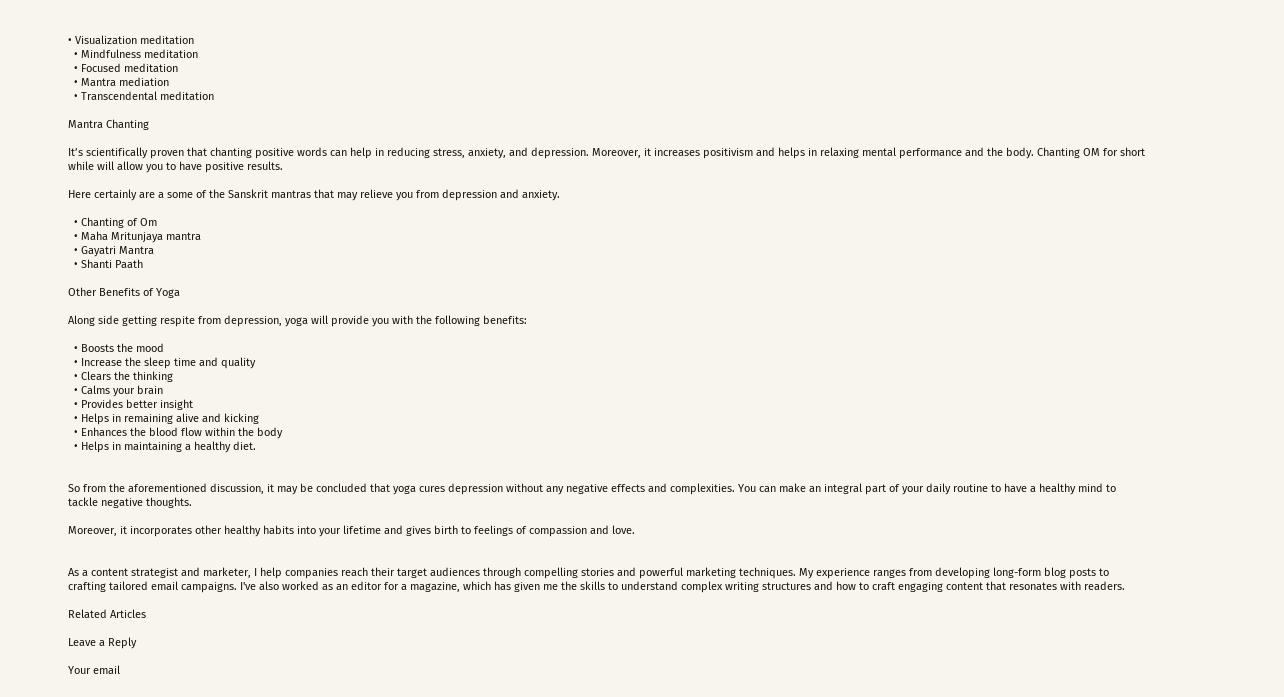• Visualization meditation
  • Mindfulness meditation
  • Focused meditation
  • Mantra mediation
  • Transcendental meditation

Mantra Chanting

It’s scientifically proven that chanting positive words can help in reducing stress, anxiety, and depression. Moreover, it increases positivism and helps in relaxing mental performance and the body. Chanting OM for short while will allow you to have positive results.

Here certainly are a some of the Sanskrit mantras that may relieve you from depression and anxiety.

  • Chanting of Om
  • Maha Mritunjaya mantra
  • Gayatri Mantra
  • Shanti Paath

Other Benefits of Yoga

Along side getting respite from depression, yoga will provide you with the following benefits:

  • Boosts the mood
  • Increase the sleep time and quality
  • Clears the thinking
  • Calms your brain
  • Provides better insight
  • Helps in remaining alive and kicking
  • Enhances the blood flow within the body
  • Helps in maintaining a healthy diet.


So from the aforementioned discussion, it may be concluded that yoga cures depression without any negative effects and complexities. You can make an integral part of your daily routine to have a healthy mind to tackle negative thoughts.

Moreover, it incorporates other healthy habits into your lifetime and gives birth to feelings of compassion and love.


As a content strategist and marketer, I help companies reach their target audiences through compelling stories and powerful marketing techniques. My experience ranges from developing long-form blog posts to crafting tailored email campaigns. I've also worked as an editor for a magazine, which has given me the skills to understand complex writing structures and how to craft engaging content that resonates with readers.

Related Articles

Leave a Reply

Your email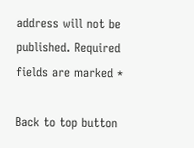address will not be published. Required fields are marked *

Back to top button